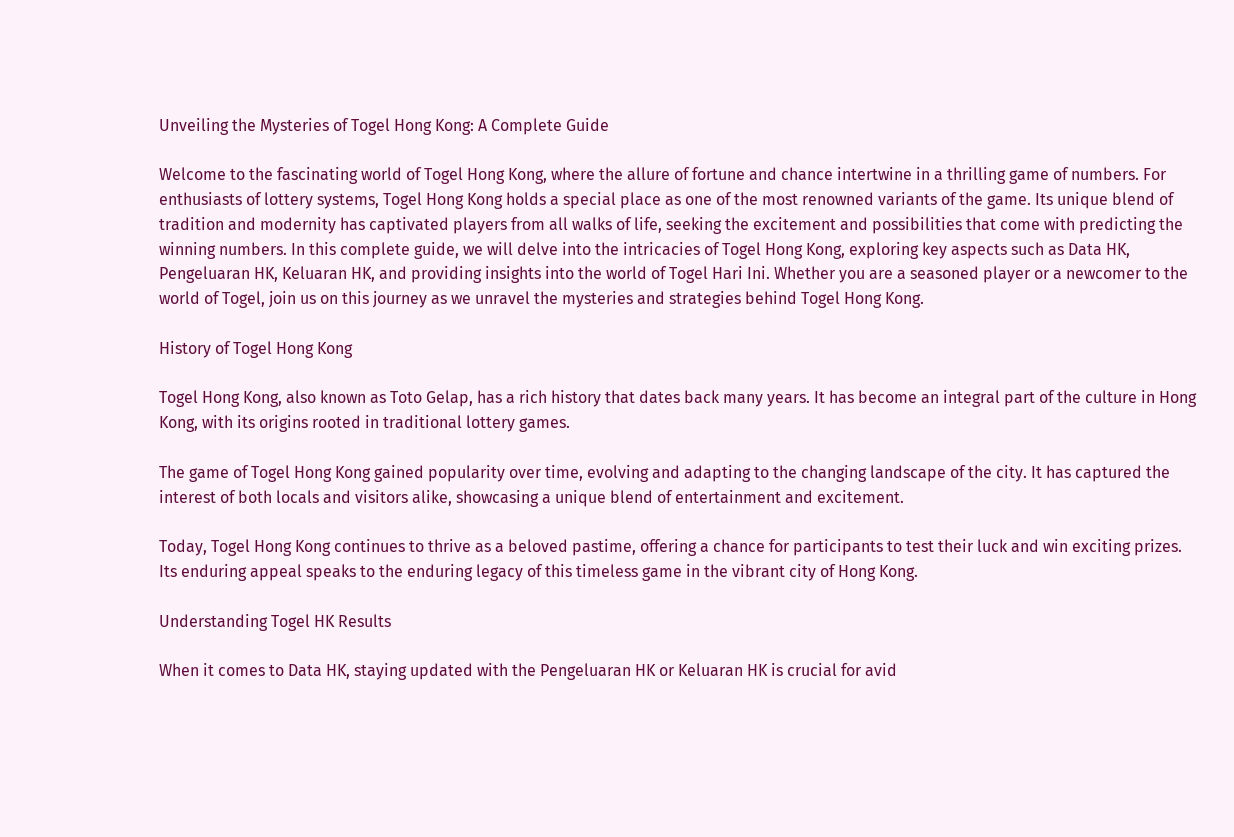Unveiling the Mysteries of Togel Hong Kong: A Complete Guide

Welcome to the fascinating world of Togel Hong Kong, where the allure of fortune and chance intertwine in a thrilling game of numbers. For enthusiasts of lottery systems, Togel Hong Kong holds a special place as one of the most renowned variants of the game. Its unique blend of tradition and modernity has captivated players from all walks of life, seeking the excitement and possibilities that come with predicting the winning numbers. In this complete guide, we will delve into the intricacies of Togel Hong Kong, exploring key aspects such as Data HK, Pengeluaran HK, Keluaran HK, and providing insights into the world of Togel Hari Ini. Whether you are a seasoned player or a newcomer to the world of Togel, join us on this journey as we unravel the mysteries and strategies behind Togel Hong Kong.

History of Togel Hong Kong

Togel Hong Kong, also known as Toto Gelap, has a rich history that dates back many years. It has become an integral part of the culture in Hong Kong, with its origins rooted in traditional lottery games.

The game of Togel Hong Kong gained popularity over time, evolving and adapting to the changing landscape of the city. It has captured the interest of both locals and visitors alike, showcasing a unique blend of entertainment and excitement.

Today, Togel Hong Kong continues to thrive as a beloved pastime, offering a chance for participants to test their luck and win exciting prizes. Its enduring appeal speaks to the enduring legacy of this timeless game in the vibrant city of Hong Kong.

Understanding Togel HK Results

When it comes to Data HK, staying updated with the Pengeluaran HK or Keluaran HK is crucial for avid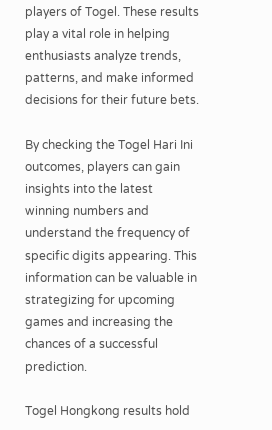players of Togel. These results play a vital role in helping enthusiasts analyze trends, patterns, and make informed decisions for their future bets.

By checking the Togel Hari Ini outcomes, players can gain insights into the latest winning numbers and understand the frequency of specific digits appearing. This information can be valuable in strategizing for upcoming games and increasing the chances of a successful prediction.

Togel Hongkong results hold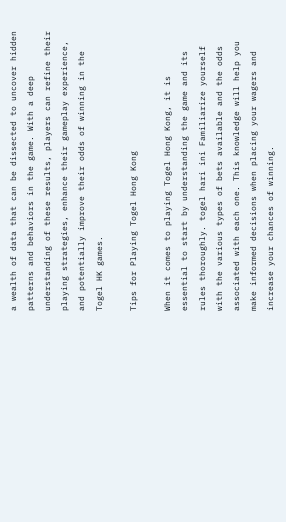a wealth of data that can be dissected to uncover hidden patterns and behaviors in the game. With a deep understanding of these results, players can refine their playing strategies, enhance their gameplay experience, and potentially improve their odds of winning in the Togel HK games.

Tips for Playing Togel Hong Kong

When it comes to playing Togel Hong Kong, it is essential to start by understanding the game and its rules thoroughly. togel hari ini Familiarize yourself with the various types of bets available and the odds associated with each one. This knowledge will help you make informed decisions when placing your wagers and increase your chances of winning.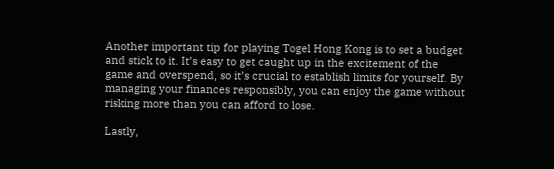Another important tip for playing Togel Hong Kong is to set a budget and stick to it. It’s easy to get caught up in the excitement of the game and overspend, so it’s crucial to establish limits for yourself. By managing your finances responsibly, you can enjoy the game without risking more than you can afford to lose.

Lastly,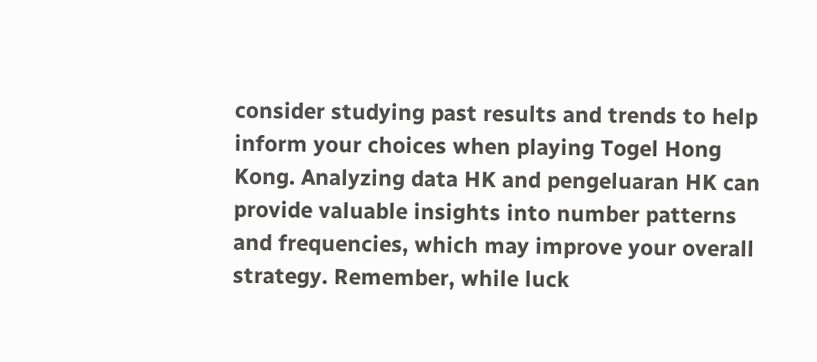consider studying past results and trends to help inform your choices when playing Togel Hong Kong. Analyzing data HK and pengeluaran HK can provide valuable insights into number patterns and frequencies, which may improve your overall strategy. Remember, while luck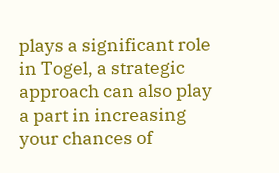plays a significant role in Togel, a strategic approach can also play a part in increasing your chances of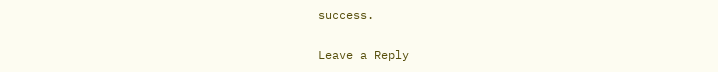success.

Leave a Reply